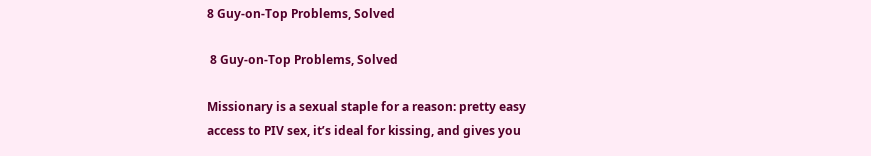8 Guy-on-Top Problems, Solved

 8 Guy-on-Top Problems, Solved

Missionary is a sexual staple for a reason: pretty easy access to PIV sex, it’s ideal for kissing, and gives you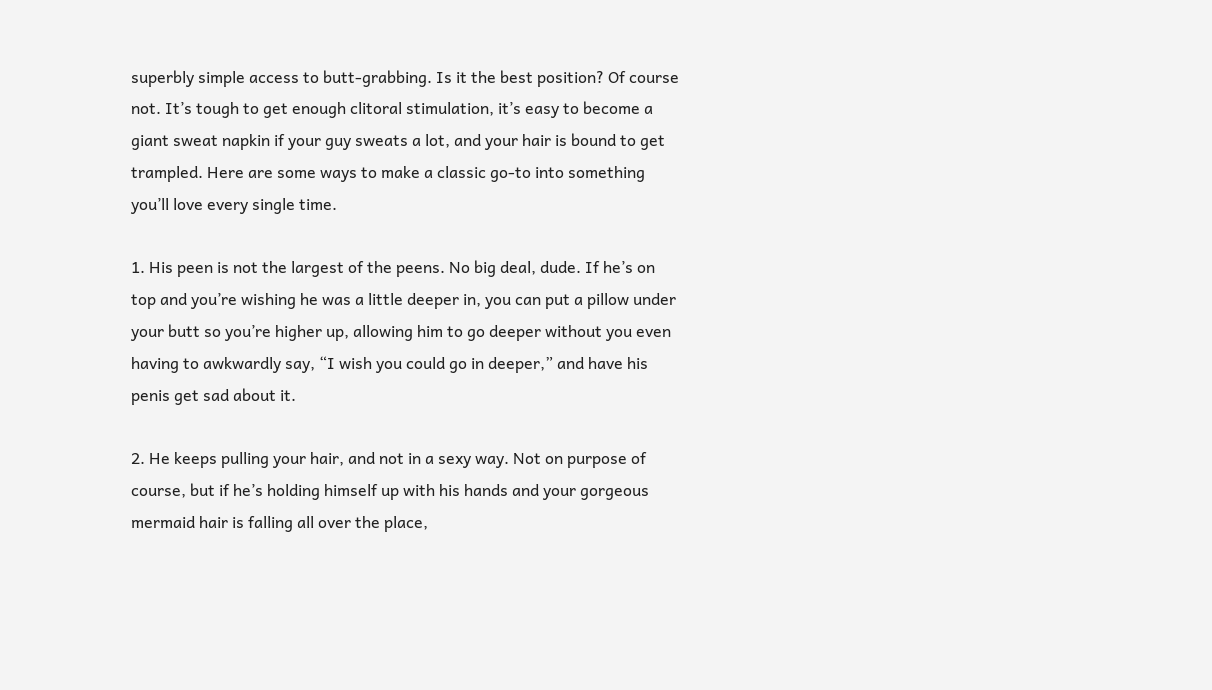superbly simple access to butt-grabbing. Is it the best position? Of course not. It’s tough to get enough clitoral stimulation, it’s easy to become a giant sweat napkin if your guy sweats a lot, and your hair is bound to get trampled. Here are some ways to make a classic go-to into something you’ll love every single time.

1. His peen is not the largest of the peens. No big deal, dude. If he’s on top and you’re wishing he was a little deeper in, you can put a pillow under your butt so you’re higher up, allowing him to go deeper without you even having to awkwardly say, “I wish you could go in deeper,” and have his penis get sad about it.

2. He keeps pulling your hair, and not in a sexy way. Not on purpose of course, but if he’s holding himself up with his hands and your gorgeous mermaid hair is falling all over the place,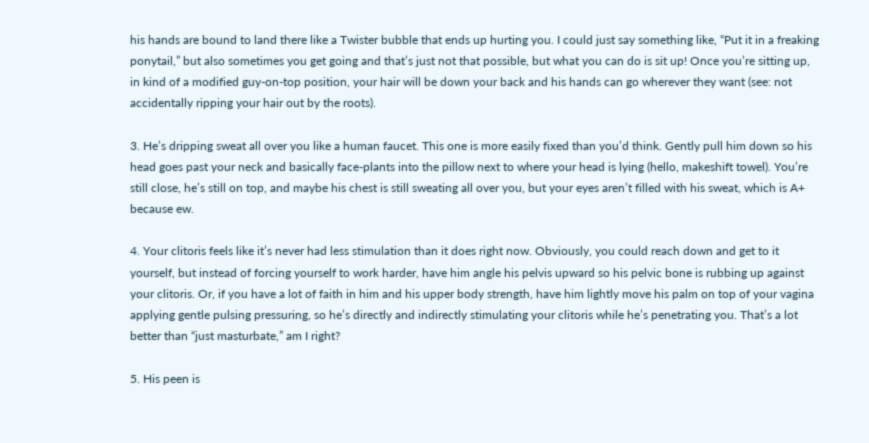his hands are bound to land there like a Twister bubble that ends up hurting you. I could just say something like, “Put it in a freaking ponytail,” but also sometimes you get going and that’s just not that possible, but what you can do is sit up! Once you’re sitting up, in kind of a modified guy-on-top position, your hair will be down your back and his hands can go wherever they want (see: not accidentally ripping your hair out by the roots).

3. He’s dripping sweat all over you like a human faucet. This one is more easily fixed than you’d think. Gently pull him down so his head goes past your neck and basically face-plants into the pillow next to where your head is lying (hello, makeshift towel). You’re still close, he’s still on top, and maybe his chest is still sweating all over you, but your eyes aren’t filled with his sweat, which is A+ because ew.

4. Your clitoris feels like it’s never had less stimulation than it does right now. Obviously, you could reach down and get to it yourself, but instead of forcing yourself to work harder, have him angle his pelvis upward so his pelvic bone is rubbing up against your clitoris. Or, if you have a lot of faith in him and his upper body strength, have him lightly move his palm on top of your vagina applying gentle pulsing pressuring, so he’s directly and indirectly stimulating your clitoris while he’s penetrating you. That’s a lot better than “just masturbate,” am I right?

5. His peen is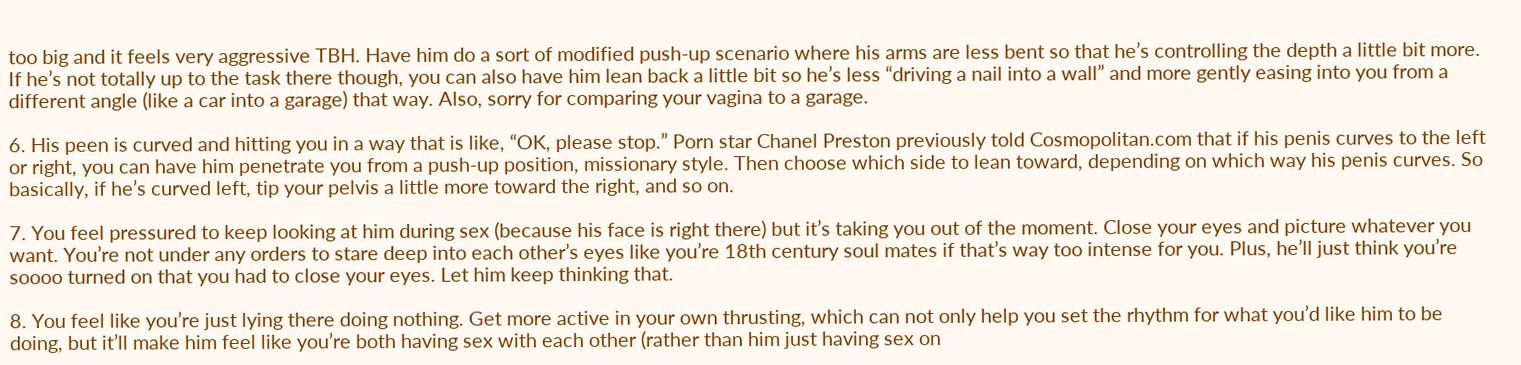too big and it feels very aggressive TBH. Have him do a sort of modified push-up scenario where his arms are less bent so that he’s controlling the depth a little bit more. If he’s not totally up to the task there though, you can also have him lean back a little bit so he’s less “driving a nail into a wall” and more gently easing into you from a different angle (like a car into a garage) that way. Also, sorry for comparing your vagina to a garage.

6. His peen is curved and hitting you in a way that is like, “OK, please stop.” Porn star Chanel Preston previously told Cosmopolitan.com that if his penis curves to the left or right, you can have him penetrate you from a push-up position, missionary style. Then choose which side to lean toward, depending on which way his penis curves. So basically, if he’s curved left, tip your pelvis a little more toward the right, and so on.

7. You feel pressured to keep looking at him during sex (because his face is right there) but it’s taking you out of the moment. Close your eyes and picture whatever you want. You’re not under any orders to stare deep into each other’s eyes like you’re 18th century soul mates if that’s way too intense for you. Plus, he’ll just think you’re soooo turned on that you had to close your eyes. Let him keep thinking that.

8. You feel like you’re just lying there doing nothing. Get more active in your own thrusting, which can not only help you set the rhythm for what you’d like him to be doing, but it’ll make him feel like you’re both having sex with each other (rather than him just having sex on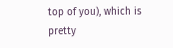top of you), which is pretty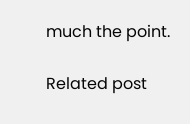much the point.

Related post